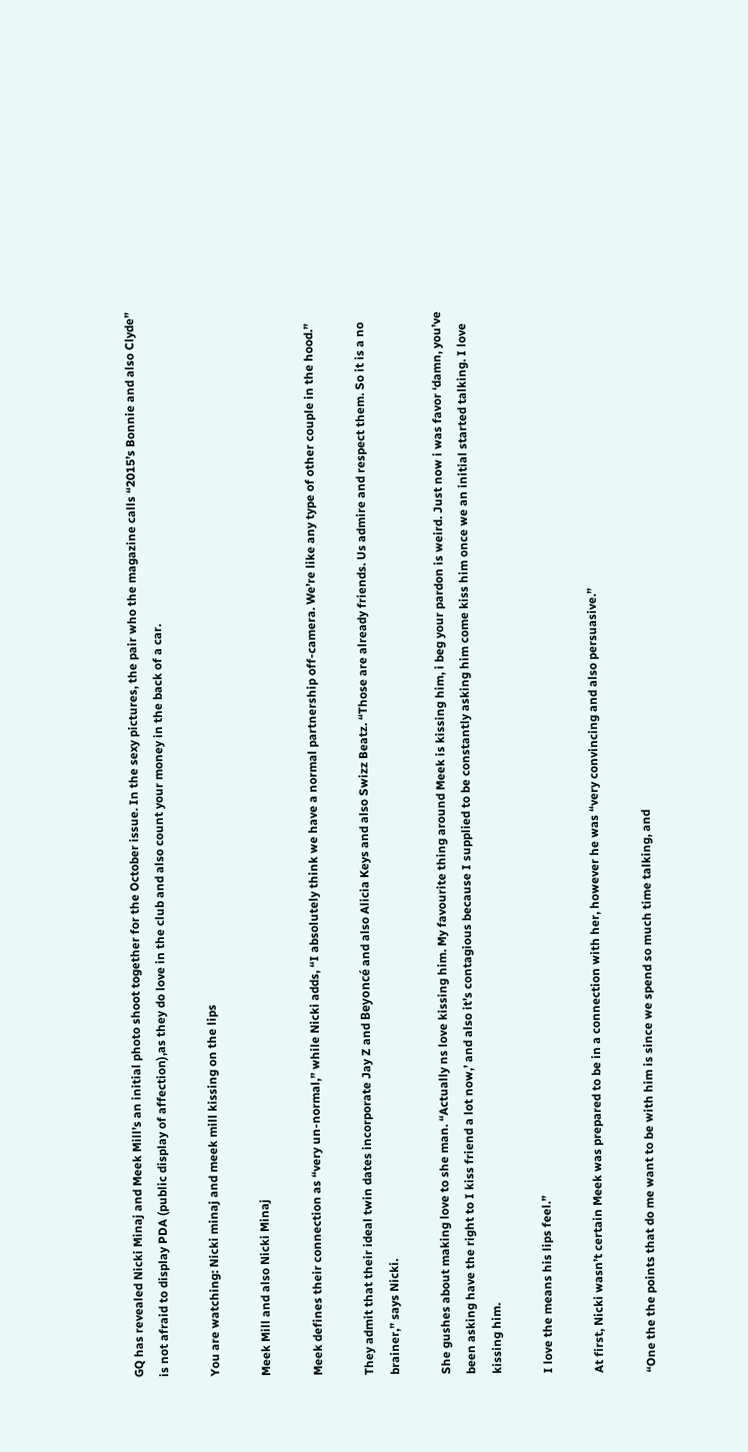GQ has revealed Nicki Minaj and Meek Mill’s an initial photo shoot together for the October issue. In the sexy pictures, the pair who the magazine calls “2015’s Bonnie and also Clyde” is not afraid to display PDA (public display of affection),as they do love in the club and also count your money in the back of a car.

You are watching: Nicki minaj and meek mill kissing on the lips

Meek Mill and also Nicki Minaj

Meek defines their connection as “very un-normal,” while Nicki adds, “I absolutely think we have a normal partnership off-camera. We’re like any type of other couple in the hood.”

They admit that their ideal twin dates incorporate Jay Z and Beyoncé and also Alicia Keys and also Swizz Beatz. “Those are already friends. Us admire and respect them. So it is a no brainer,” says Nicki.

She gushes about making love to she man. “Actually ns love kissing him. My favourite thing around Meek is kissing him, i beg your pardon is weird. Just now i was favor ‘damn, you’ve been asking have the right to I kiss friend a lot now,’ and also it’s contagious because I supplied to be constantly asking him come kiss him once we an initial started talking. I love kissing him.

I love the means his lips feel.”

At first, Nicki wasn’t certain Meek was prepared to be in a connection with her, however he was “very convincing and also persuasive.”

“One the the points that do me want to be with him is since we spend so much time talking, and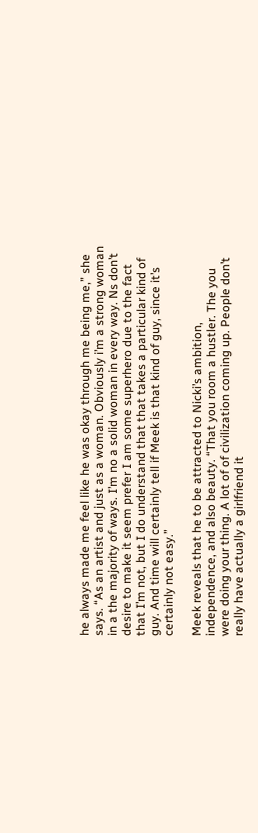he always made me feel like he was okay through me being me,” she says. “As an artist and just as a woman. Obviously i’m a strong woman in a the majority of ways. I’m no a solid woman in every way. Ns don’t desire to make it seem prefer I am some superhero due to the fact that I’m not, but I do understand that that takes a particular kind of guy. And time will certainly tell if Meek is that kind of guy, since it’s certainly not easy.”

Meek reveals that he to be attracted to Nicki’s ambition, independence, and also beauty. “That you room a hustler. The you were doing your thing. A lot of of civilization coming up. People don’t really have actually a girlfriend it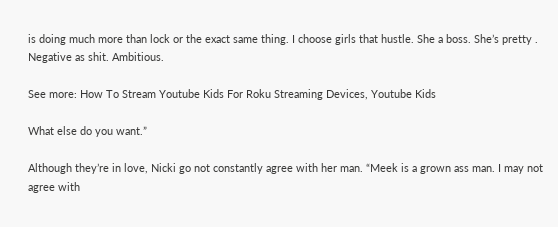is doing much more than lock or the exact same thing. I choose girls that hustle. She a boss. She’s pretty . Negative as shit. Ambitious.

See more: How To Stream Youtube Kids For Roku Streaming Devices, Youtube Kids

What else do you want.”

Although they’re in love, Nicki go not constantly agree with her man. “Meek is a grown ass man. I may not agree with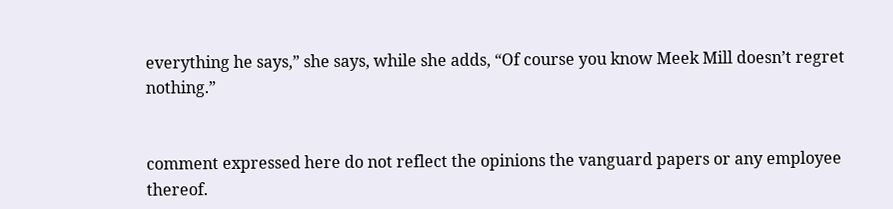everything he says,” she says, while she adds, “Of course you know Meek Mill doesn’t regret nothing.”


comment expressed here do not reflect the opinions the vanguard papers or any employee thereof.